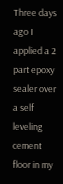Three days ago I applied a 2 part epoxy sealer over a self leveling cement floor in my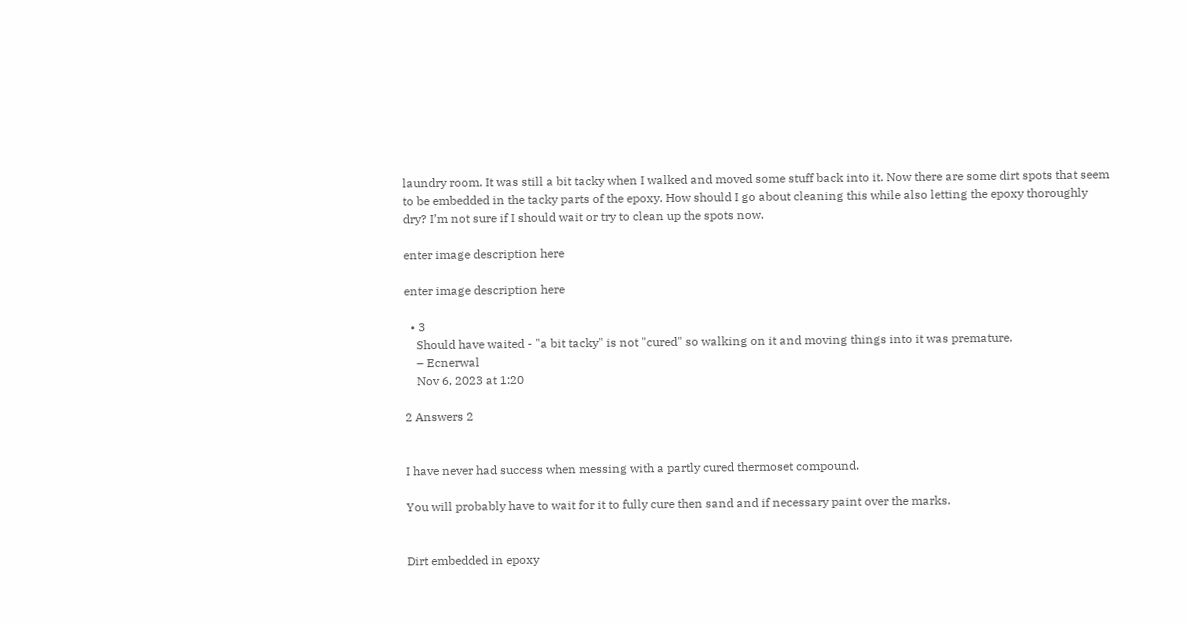laundry room. It was still a bit tacky when I walked and moved some stuff back into it. Now there are some dirt spots that seem to be embedded in the tacky parts of the epoxy. How should I go about cleaning this while also letting the epoxy thoroughly dry? I’m not sure if I should wait or try to clean up the spots now.

enter image description here

enter image description here

  • 3
    Should have waited - "a bit tacky" is not "cured" so walking on it and moving things into it was premature.
    – Ecnerwal
    Nov 6, 2023 at 1:20

2 Answers 2


I have never had success when messing with a partly cured thermoset compound.

You will probably have to wait for it to fully cure then sand and if necessary paint over the marks.


Dirt embedded in epoxy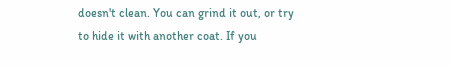doesn't clean. You can grind it out, or try to hide it with another coat. If you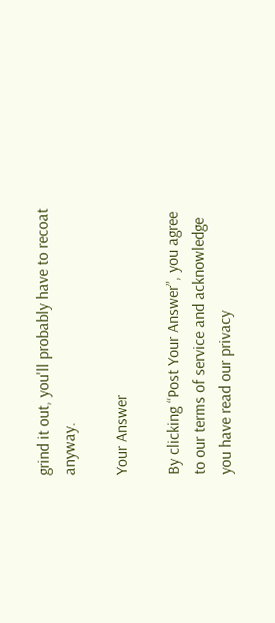grind it out, you'll probably have to recoat anyway.

Your Answer

By clicking “Post Your Answer”, you agree to our terms of service and acknowledge you have read our privacy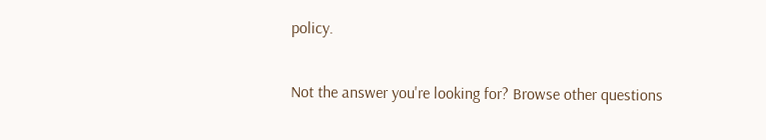policy.

Not the answer you're looking for? Browse other questions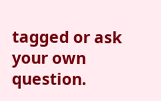tagged or ask your own question.